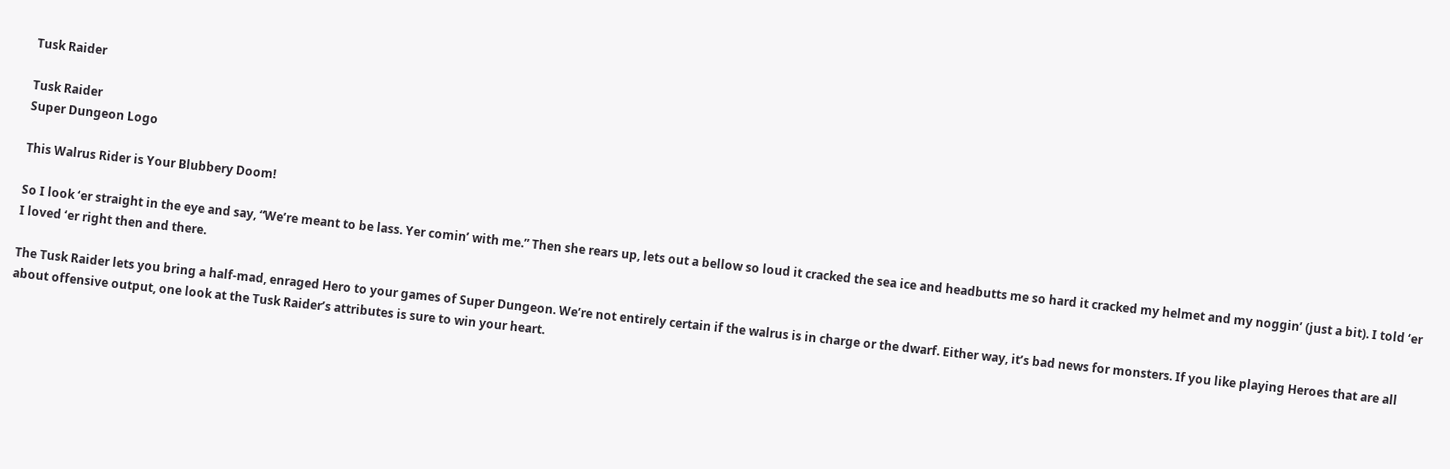Tusk Raider

Tusk Raider
Super Dungeon Logo

This Walrus Rider is Your Blubbery Doom!

So I look ‘er straight in the eye and say, “We’re meant to be lass. Yer comin’ with me.” Then she rears up, lets out a bellow so loud it cracked the sea ice and headbutts me so hard it cracked my helmet and my noggin’ (just a bit). I told ‘er I loved ‘er right then and there.

The Tusk Raider lets you bring a half-mad, enraged Hero to your games of Super Dungeon. We’re not entirely certain if the walrus is in charge or the dwarf. Either way, it’s bad news for monsters. If you like playing Heroes that are all about offensive output, one look at the Tusk Raider’s attributes is sure to win your heart.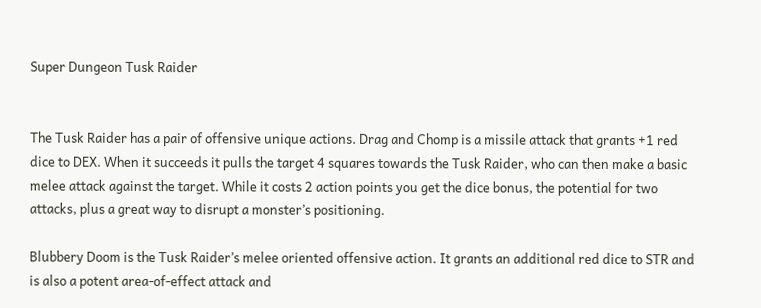Super Dungeon Tusk Raider


The Tusk Raider has a pair of offensive unique actions. Drag and Chomp is a missile attack that grants +1 red dice to DEX. When it succeeds it pulls the target 4 squares towards the Tusk Raider, who can then make a basic melee attack against the target. While it costs 2 action points you get the dice bonus, the potential for two attacks, plus a great way to disrupt a monster’s positioning.

Blubbery Doom is the Tusk Raider’s melee oriented offensive action. It grants an additional red dice to STR and is also a potent area-of-effect attack and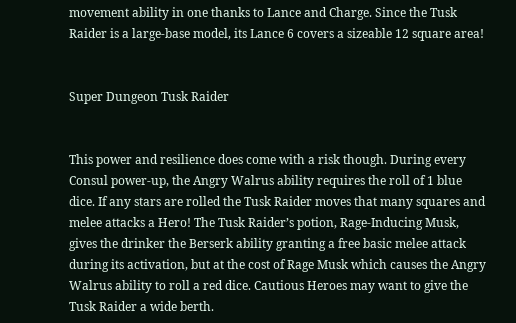movement ability in one thanks to Lance and Charge. Since the Tusk Raider is a large-base model, its Lance 6 covers a sizeable 12 square area!


Super Dungeon Tusk Raider


This power and resilience does come with a risk though. During every Consul power-up, the Angry Walrus ability requires the roll of 1 blue dice. If any stars are rolled the Tusk Raider moves that many squares and melee attacks a Hero! The Tusk Raider’s potion, Rage-Inducing Musk, gives the drinker the Berserk ability granting a free basic melee attack during its activation, but at the cost of Rage Musk which causes the Angry Walrus ability to roll a red dice. Cautious Heroes may want to give the Tusk Raider a wide berth.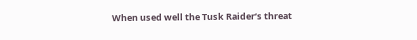When used well the Tusk Raider’s threat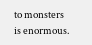to monsters is enormous.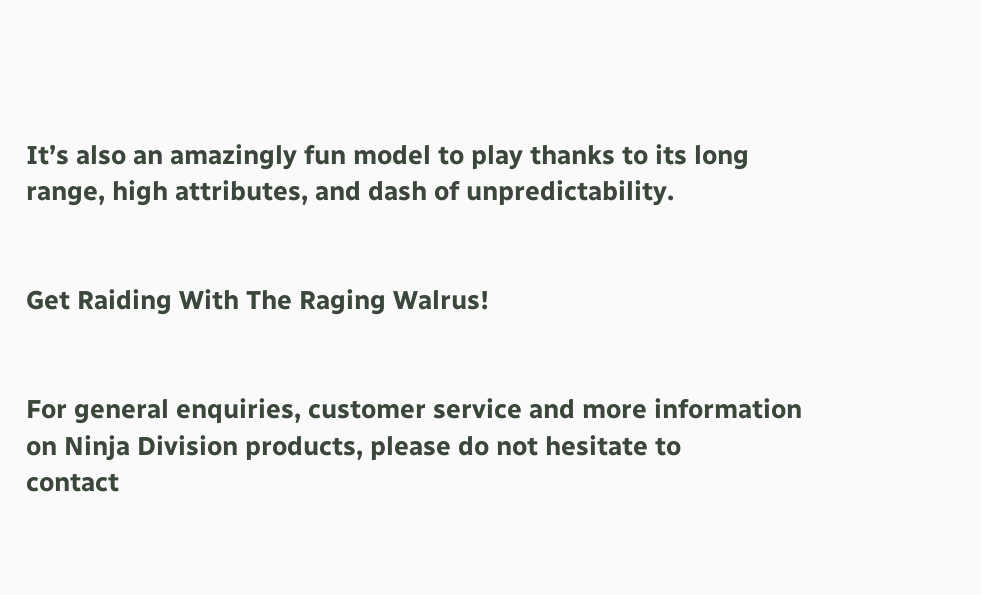It’s also an amazingly fun model to play thanks to its long range, high attributes, and dash of unpredictability.


Get Raiding With The Raging Walrus!


For general enquiries, customer service and more information on Ninja Division products, please do not hesitate to
contact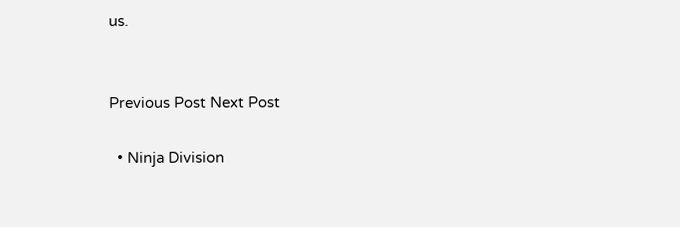us.


Previous Post Next Post

  • Ninja Division